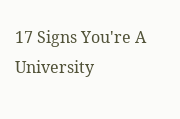17 Signs You're A University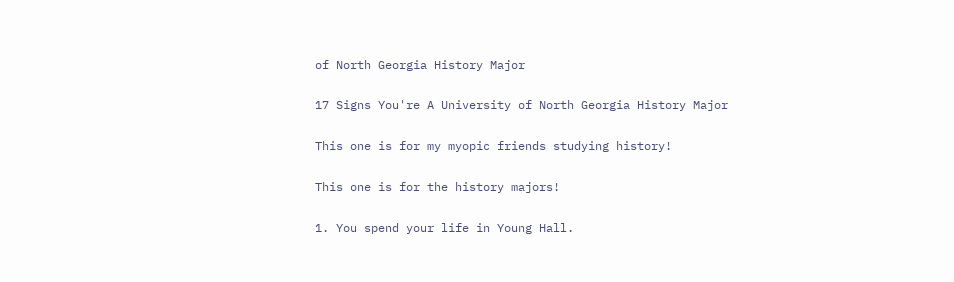of North Georgia History Major

17 Signs You're A University of North Georgia History Major

This one is for my myopic friends studying history!

This one is for the history majors!

1. You spend your life in Young Hall.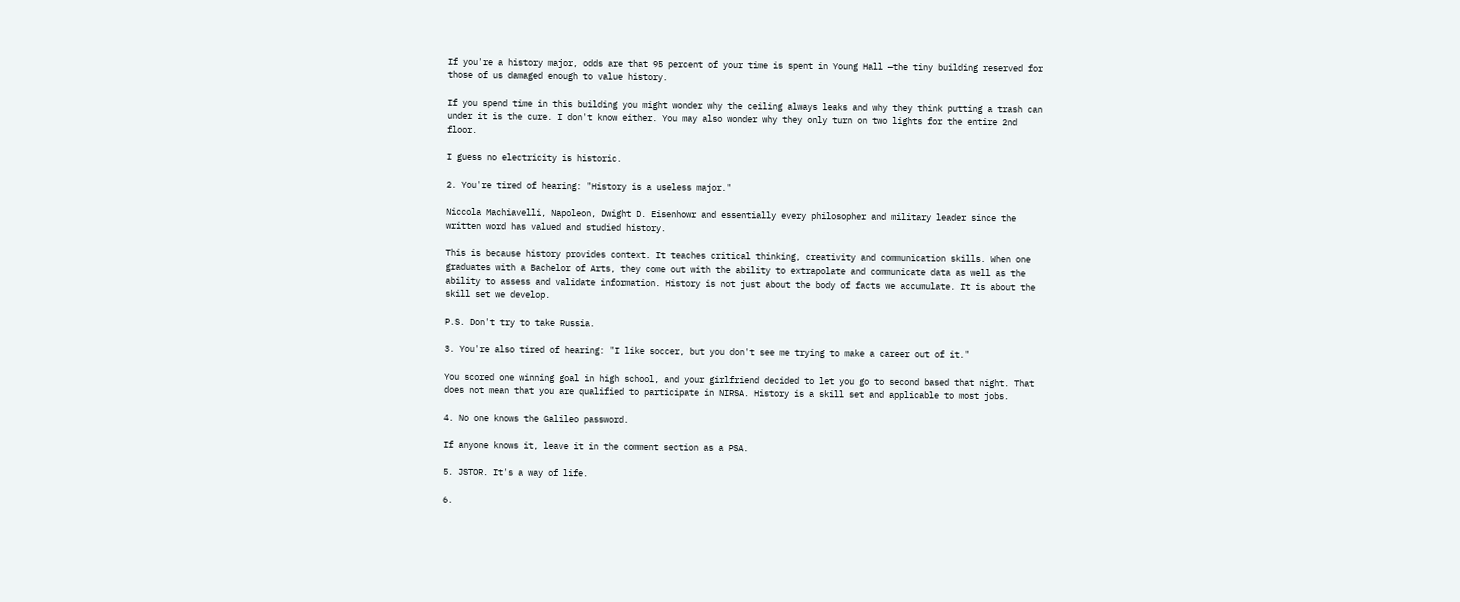If you're a history major, odds are that 95 percent of your time is spent in Young Hall —the tiny building reserved for those of us damaged enough to value history.

If you spend time in this building you might wonder why the ceiling always leaks and why they think putting a trash can under it is the cure. I don't know either. You may also wonder why they only turn on two lights for the entire 2nd floor.

I guess no electricity is historic.

2. You're tired of hearing: "History is a useless major."

Niccola Machiavelli, Napoleon, Dwight D. Eisenhowr and essentially every philosopher and military leader since the written word has valued and studied history.

This is because history provides context. It teaches critical thinking, creativity and communication skills. When one graduates with a Bachelor of Arts, they come out with the ability to extrapolate and communicate data as well as the ability to assess and validate information. History is not just about the body of facts we accumulate. It is about the skill set we develop.

P.S. Don't try to take Russia.

3. You're also tired of hearing: "I like soccer, but you don't see me trying to make a career out of it."

You scored one winning goal in high school, and your girlfriend decided to let you go to second based that night. That does not mean that you are qualified to participate in NIRSA. History is a skill set and applicable to most jobs.

4. No one knows the Galileo password.

If anyone knows it, leave it in the comment section as a PSA.

5. JSTOR. It's a way of life.

6.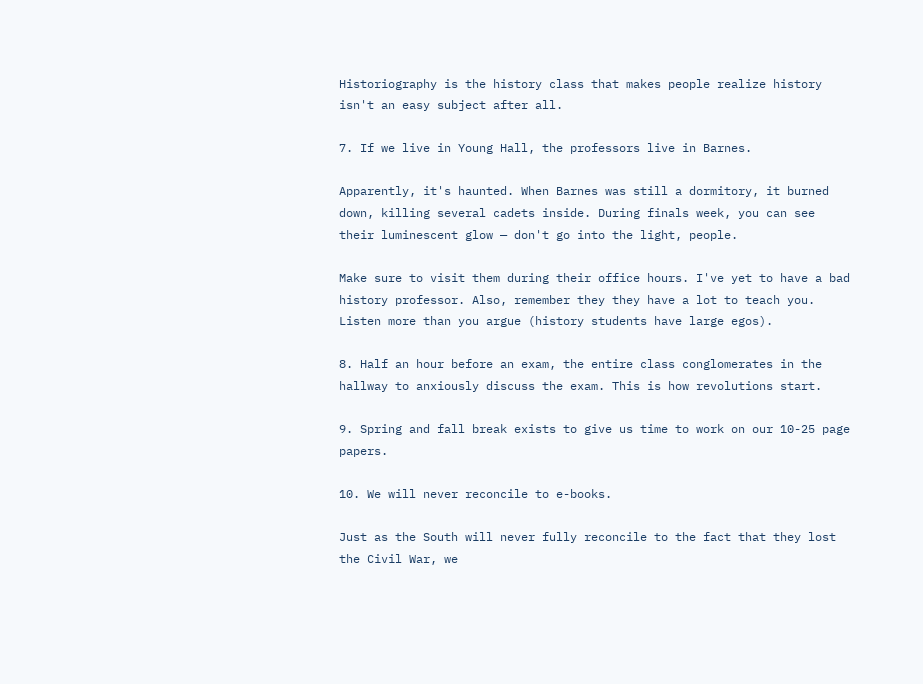Historiography is the history class that makes people realize history isn't an easy subject after all.

7. If we live in Young Hall, the professors live in Barnes.

Apparently, it's haunted. When Barnes was still a dormitory, it burned down, killing several cadets inside. During finals week, you can see their luminescent glow — don't go into the light, people.

Make sure to visit them during their office hours. I've yet to have a bad history professor. Also, remember they they have a lot to teach you. Listen more than you argue (history students have large egos).

8. Half an hour before an exam, the entire class conglomerates in the hallway to anxiously discuss the exam. This is how revolutions start.

9. Spring and fall break exists to give us time to work on our 10-25 page papers.

10. We will never reconcile to e-books.

Just as the South will never fully reconcile to the fact that they lost the Civil War, we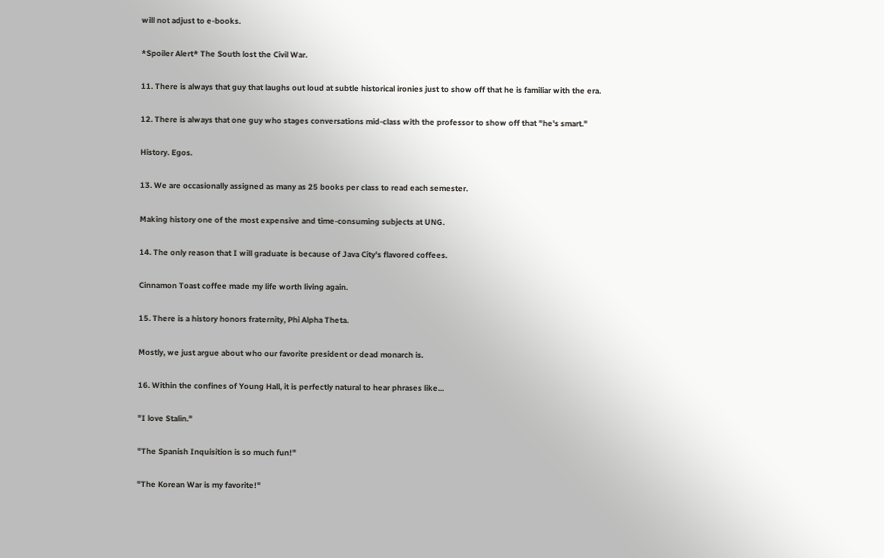will not adjust to e-books.

*Spoiler Alert* The South lost the Civil War.

11. There is always that guy that laughs out loud at subtle historical ironies just to show off that he is familiar with the era.

12. There is always that one guy who stages conversations mid-class with the professor to show off that "he's smart."

History. Egos.

13. We are occasionally assigned as many as 25 books per class to read each semester.

Making history one of the most expensive and time-consuming subjects at UNG.

14. The only reason that I will graduate is because of Java City's flavored coffees.

Cinnamon Toast coffee made my life worth living again.

15. There is a history honors fraternity, Phi Alpha Theta.

Mostly, we just argue about who our favorite president or dead monarch is.

16. Within the confines of Young Hall, it is perfectly natural to hear phrases like...

"I love Stalin."

"The Spanish Inquisition is so much fun!"

"The Korean War is my favorite!"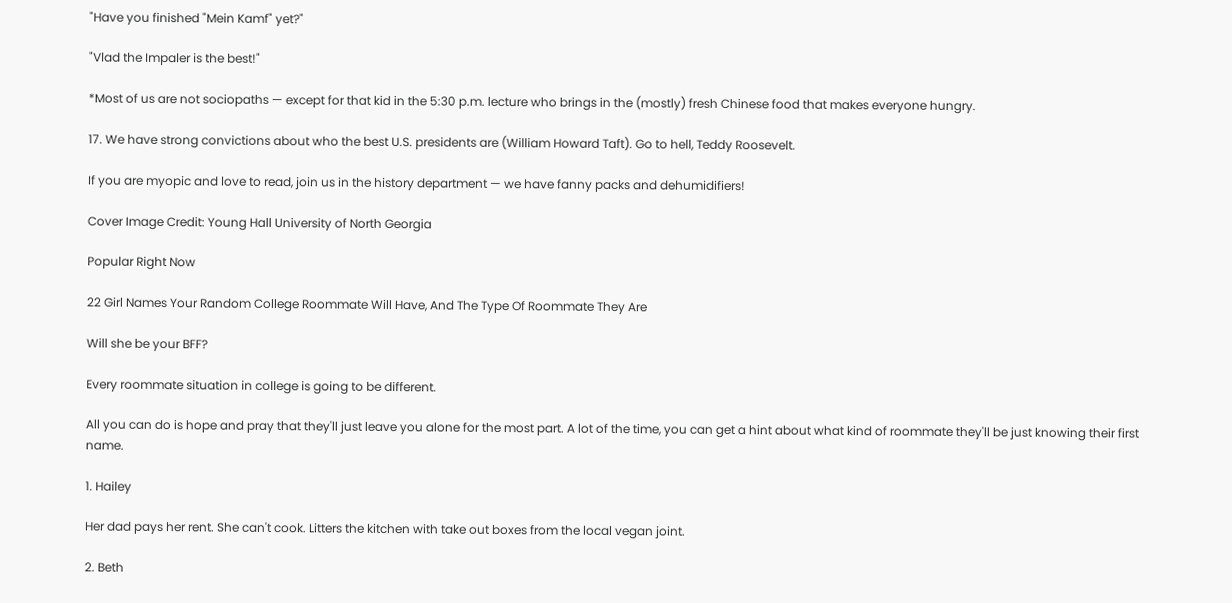"Have you finished "Mein Kamf" yet?"

"Vlad the Impaler is the best!"

*Most of us are not sociopaths — except for that kid in the 5:30 p.m. lecture who brings in the (mostly) fresh Chinese food that makes everyone hungry.

17. We have strong convictions about who the best U.S. presidents are (William Howard Taft). Go to hell, Teddy Roosevelt.

If you are myopic and love to read, join us in the history department — we have fanny packs and dehumidifiers!

Cover Image Credit: Young Hall University of North Georgia

Popular Right Now

22 Girl Names Your Random College Roommate Will Have, And The Type Of Roommate They Are

Will she be your BFF?

Every roommate situation in college is going to be different.

All you can do is hope and pray that they'll just leave you alone for the most part. A lot of the time, you can get a hint about what kind of roommate they'll be just knowing their first name.

1. Hailey

Her dad pays her rent. She can't cook. Litters the kitchen with take out boxes from the local vegan joint.

2. Beth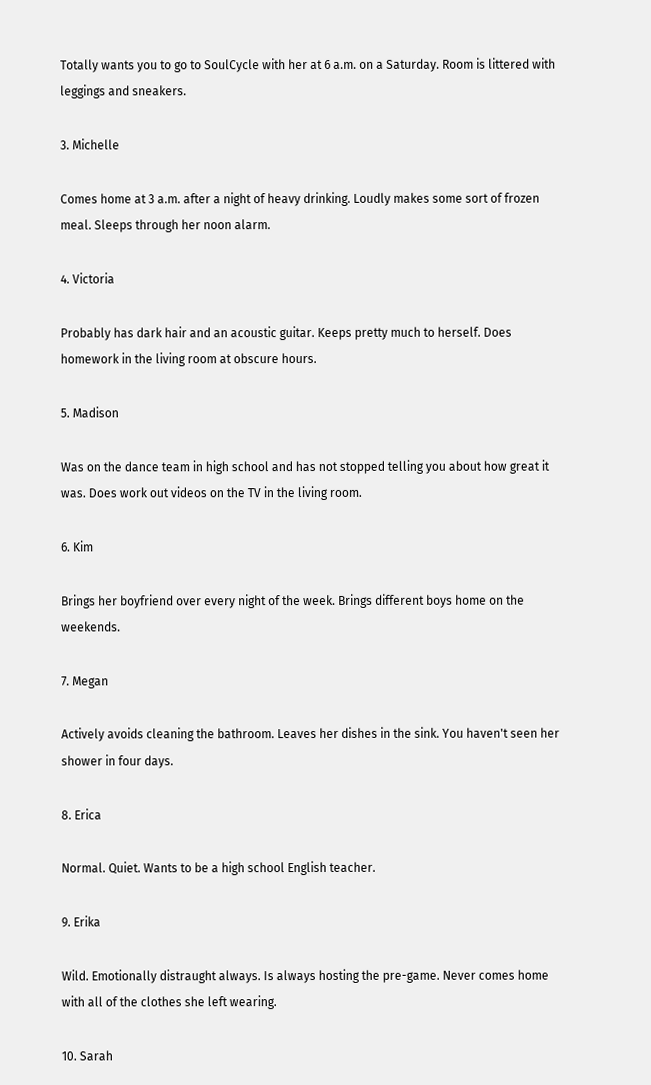Totally wants you to go to SoulCycle with her at 6 a.m. on a Saturday. Room is littered with leggings and sneakers.

3. Michelle

Comes home at 3 a.m. after a night of heavy drinking. Loudly makes some sort of frozen meal. Sleeps through her noon alarm.

4. Victoria

Probably has dark hair and an acoustic guitar. Keeps pretty much to herself. Does homework in the living room at obscure hours.

5. Madison

Was on the dance team in high school and has not stopped telling you about how great it was. Does work out videos on the TV in the living room.

6. Kim

Brings her boyfriend over every night of the week. Brings different boys home on the weekends.

7. Megan

Actively avoids cleaning the bathroom. Leaves her dishes in the sink. You haven't seen her shower in four days.

8. Erica

Normal. Quiet. Wants to be a high school English teacher.

9. Erika

Wild. Emotionally distraught always. Is always hosting the pre-game. Never comes home with all of the clothes she left wearing.

10. Sarah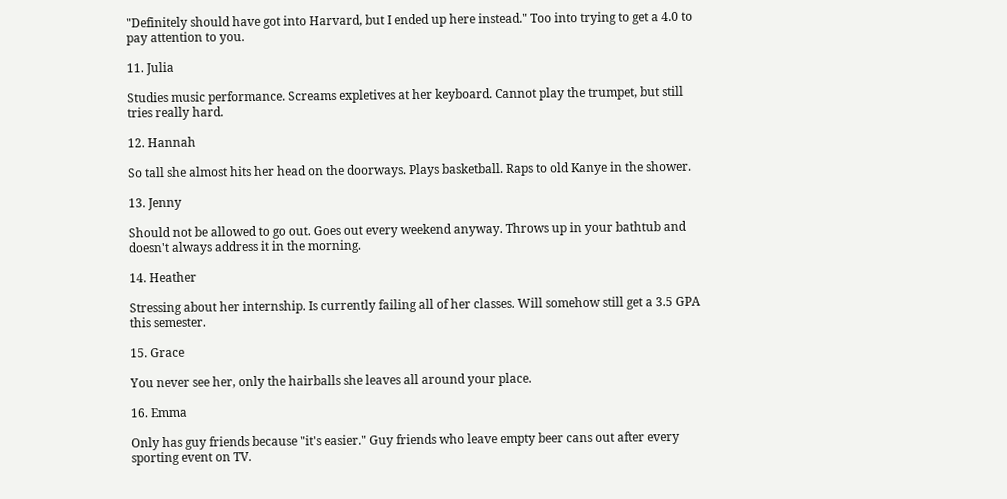"Definitely should have got into Harvard, but I ended up here instead." Too into trying to get a 4.0 to pay attention to you.

11. Julia

Studies music performance. Screams expletives at her keyboard. Cannot play the trumpet, but still tries really hard.

12. Hannah

So tall she almost hits her head on the doorways. Plays basketball. Raps to old Kanye in the shower.

13. Jenny

Should not be allowed to go out. Goes out every weekend anyway. Throws up in your bathtub and doesn't always address it in the morning.

14. Heather

Stressing about her internship. Is currently failing all of her classes. Will somehow still get a 3.5 GPA this semester.

15. Grace

You never see her, only the hairballs she leaves all around your place.

16. Emma

Only has guy friends because "it's easier." Guy friends who leave empty beer cans out after every sporting event on TV.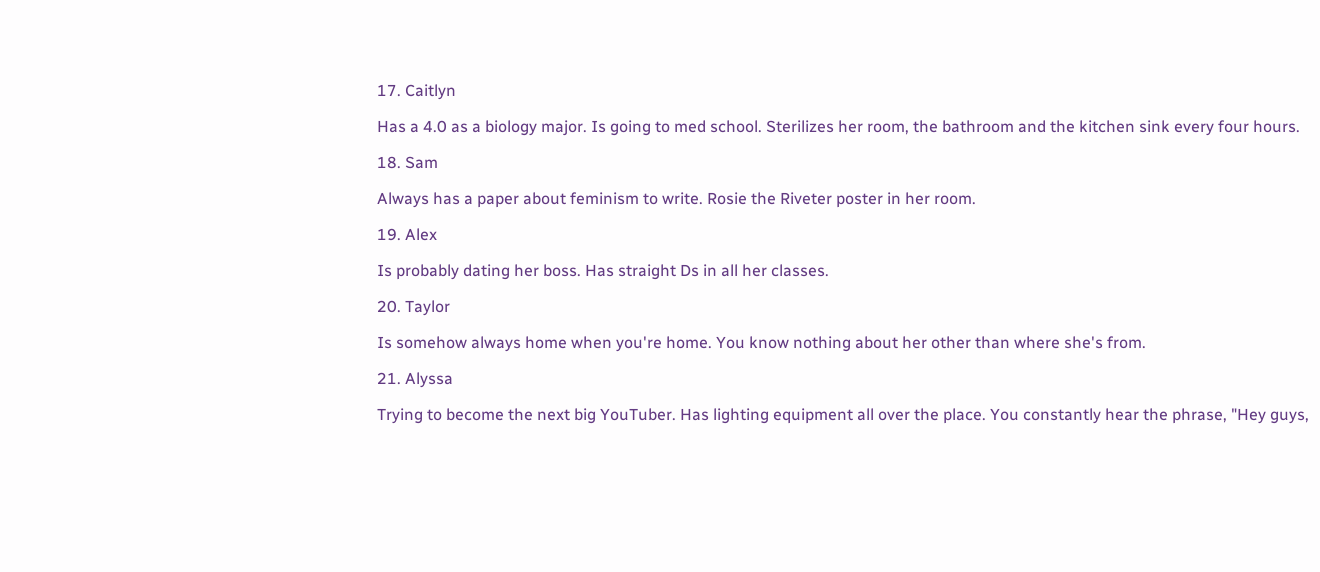17. Caitlyn

Has a 4.0 as a biology major. Is going to med school. Sterilizes her room, the bathroom and the kitchen sink every four hours.

18. Sam

Always has a paper about feminism to write. Rosie the Riveter poster in her room.

19. Alex

Is probably dating her boss. Has straight Ds in all her classes.

20. Taylor

Is somehow always home when you're home. You know nothing about her other than where she's from.

21. Alyssa

Trying to become the next big YouTuber. Has lighting equipment all over the place. You constantly hear the phrase, "Hey guys,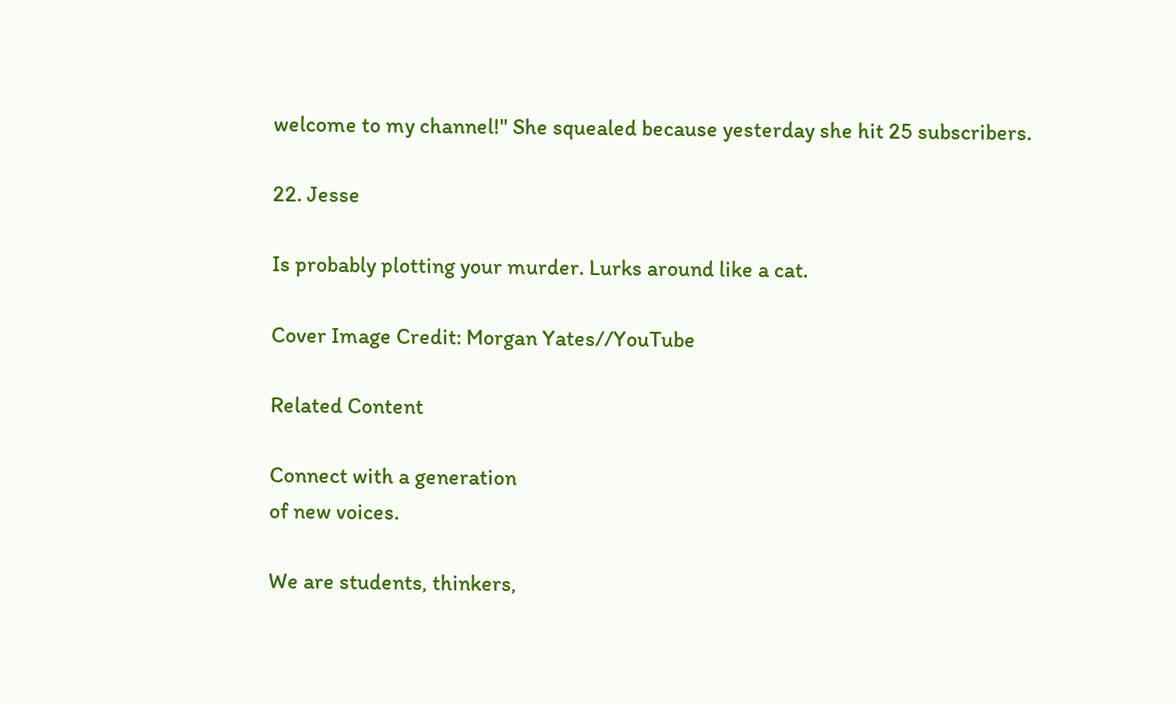welcome to my channel!" She squealed because yesterday she hit 25 subscribers.

22. Jesse

Is probably plotting your murder. Lurks around like a cat.

Cover Image Credit: Morgan Yates//YouTube

Related Content

Connect with a generation
of new voices.

We are students, thinkers,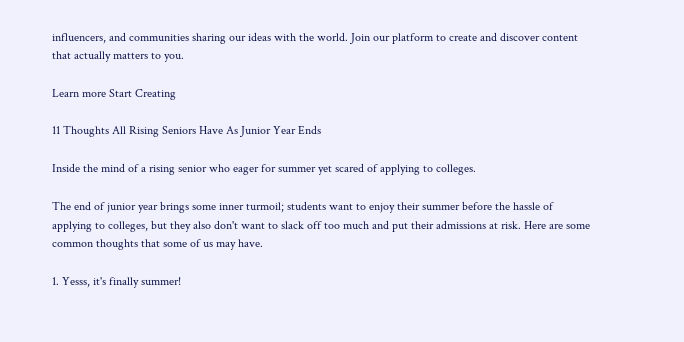influencers, and communities sharing our ideas with the world. Join our platform to create and discover content that actually matters to you.

Learn more Start Creating

11 Thoughts All Rising Seniors Have As Junior Year Ends

Inside the mind of a rising senior who eager for summer yet scared of applying to colleges.

The end of junior year brings some inner turmoil; students want to enjoy their summer before the hassle of applying to colleges, but they also don't want to slack off too much and put their admissions at risk. Here are some common thoughts that some of us may have.

1. Yesss, it's finally summer!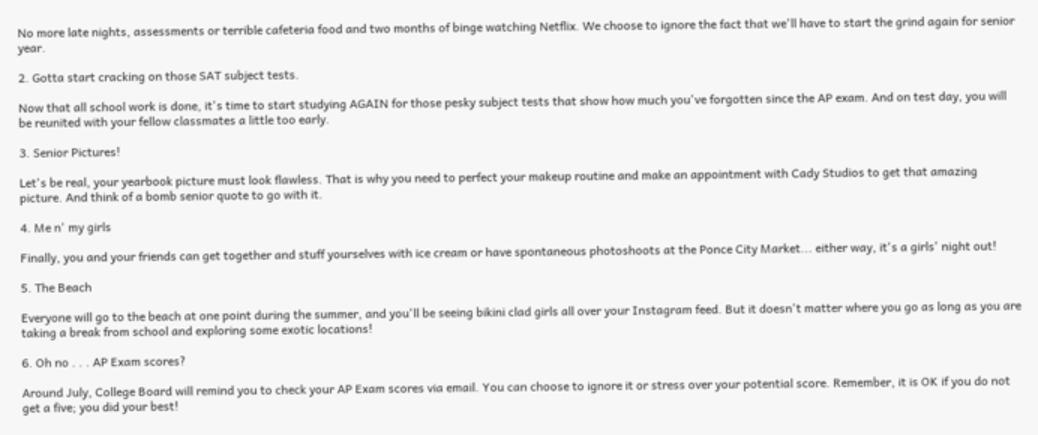No more late nights, assessments or terrible cafeteria food and two months of binge watching Netflix. We choose to ignore the fact that we'll have to start the grind again for senior year.

2. Gotta start cracking on those SAT subject tests.

Now that all school work is done, it's time to start studying AGAIN for those pesky subject tests that show how much you've forgotten since the AP exam. And on test day, you will be reunited with your fellow classmates a little too early.

3. Senior Pictures!

Let's be real, your yearbook picture must look flawless. That is why you need to perfect your makeup routine and make an appointment with Cady Studios to get that amazing picture. And think of a bomb senior quote to go with it.

4. Me n' my girls

Finally, you and your friends can get together and stuff yourselves with ice cream or have spontaneous photoshoots at the Ponce City Market... either way, it's a girls' night out!

5. The Beach

Everyone will go to the beach at one point during the summer, and you'll be seeing bikini clad girls all over your Instagram feed. But it doesn't matter where you go as long as you are taking a break from school and exploring some exotic locations!

6. Oh no . . . AP Exam scores?

Around July, College Board will remind you to check your AP Exam scores via email. You can choose to ignore it or stress over your potential score. Remember, it is OK if you do not get a five; you did your best!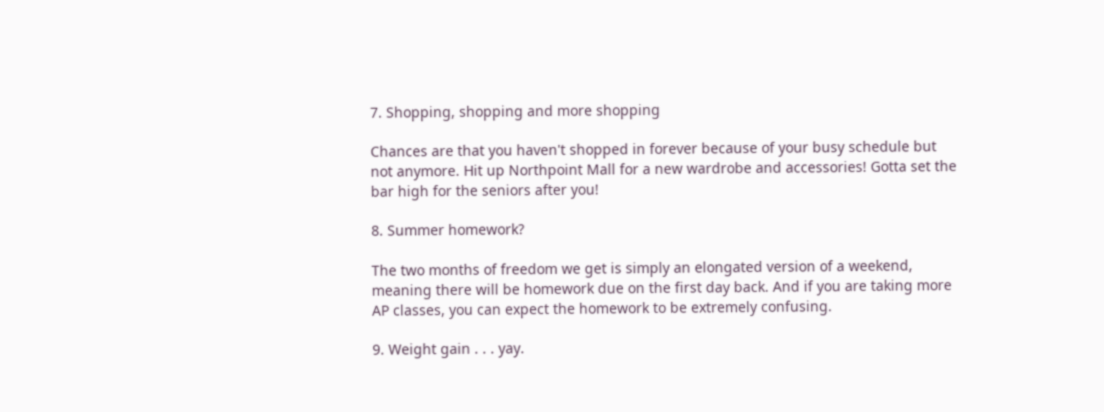7. Shopping, shopping and more shopping

Chances are that you haven't shopped in forever because of your busy schedule but not anymore. Hit up Northpoint Mall for a new wardrobe and accessories! Gotta set the bar high for the seniors after you!

8. Summer homework?

The two months of freedom we get is simply an elongated version of a weekend, meaning there will be homework due on the first day back. And if you are taking more AP classes, you can expect the homework to be extremely confusing.

9. Weight gain . . . yay.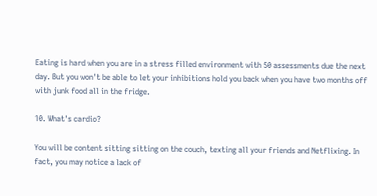Eating is hard when you are in a stress filled environment with 50 assessments due the next day. But you won't be able to let your inhibitions hold you back when you have two months off with junk food all in the fridge.

10. What's cardio?

You will be content sitting sitting on the couch, texting all your friends and Netflixing. In fact, you may notice a lack of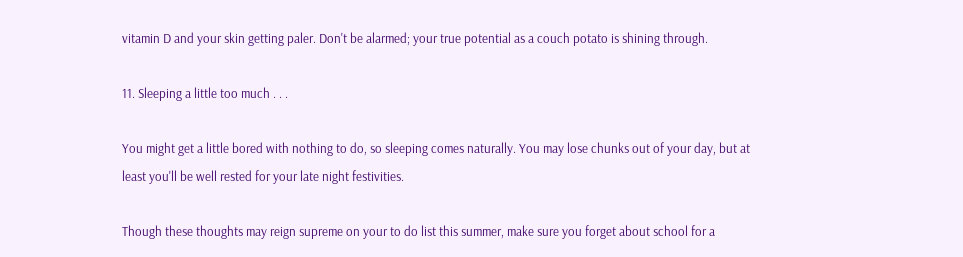vitamin D and your skin getting paler. Don't be alarmed; your true potential as a couch potato is shining through.

11. Sleeping a little too much . . .

You might get a little bored with nothing to do, so sleeping comes naturally. You may lose chunks out of your day, but at least you'll be well rested for your late night festivities.

Though these thoughts may reign supreme on your to do list this summer, make sure you forget about school for a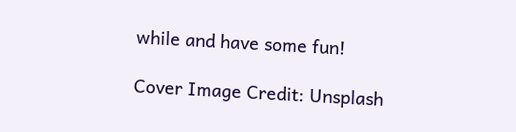while and have some fun!

Cover Image Credit: Unsplash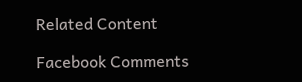Related Content

Facebook Comments